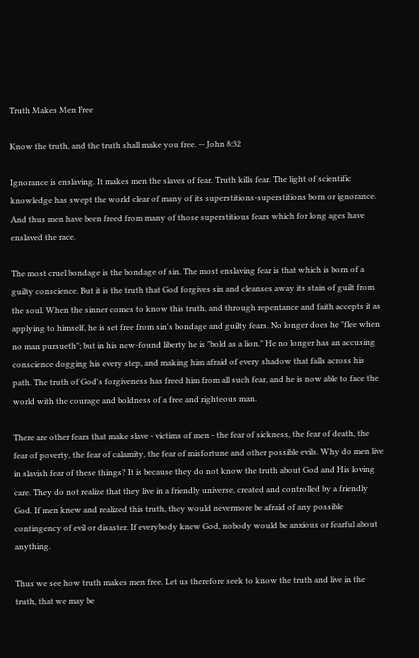Truth Makes Men Free

Know the truth, and the truth shall make you free. -- John 8:32

Ignorance is enslaving. It makes men the slaves of fear. Truth kills fear. The light of scientific knowledge has swept the world clear of many of its superstitions-superstitions born or ignorance. And thus men have been freed from many of those superstitious fears which for long ages have enslaved the race.

The most cruel bondage is the bondage of sin. The most enslaving fear is that which is born of a guilty conscience. But it is the truth that God forgives sin and cleanses away its stain of guilt from the soul. When the sinner comes to know this truth, and through repentance and faith accepts it as applying to himself, he is set free from sin's bondage and guilty fears. No longer does he "flee when no man pursueth"; but in his new-found liberty he is "bold as a lion." He no longer has an accusing conscience dogging his every step, and making him afraid of every shadow that falls across his path. The truth of God's forgiveness has freed him from all such fear, and he is now able to face the world with the courage and boldness of a free and righteous man.

There are other fears that make slave - victims of men - the fear of sickness, the fear of death, the fear of poverty, the fear of calamity, the fear of misfortune and other possible evils. Why do men live in slavish fear of these things? It is because they do not know the truth about God and His loving care. They do not realize that they live in a friendly universe, created and controlled by a friendly God. If men knew and realized this truth, they would nevermore be afraid of any possible contingency of evil or disaster. If everybody knew God, nobody would be anxious or fearful about anything.

Thus we see how truth makes men free. Let us therefore seek to know the truth and live in the truth, that we may be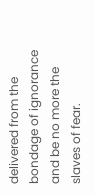delivered from the bondage of ignorance and be no more the slaves of fear.